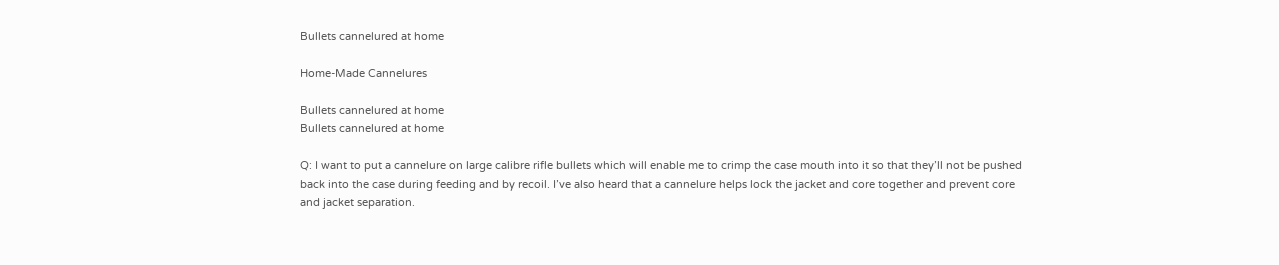Bullets cannelured at home

Home-Made Cannelures

Bullets cannelured at home
Bullets cannelured at home

Q: I want to put a cannelure on large calibre rifle bullets which will enable me to crimp the case mouth into it so that they’ll not be pushed back into the case during feeding and by recoil. I’ve also heard that a cannelure helps lock the jacket and core together and prevent core and jacket separation.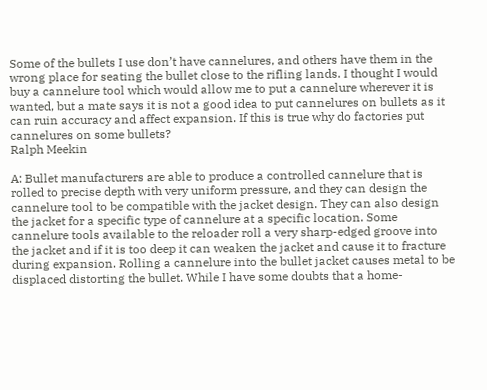Some of the bullets I use don’t have cannelures, and others have them in the wrong place for seating the bullet close to the rifling lands. I thought I would buy a cannelure tool which would allow me to put a cannelure wherever it is wanted, but a mate says it is not a good idea to put cannelures on bullets as it can ruin accuracy and affect expansion. If this is true why do factories put cannelures on some bullets?
Ralph Meekin

A: Bullet manufacturers are able to produce a controlled cannelure that is rolled to precise depth with very uniform pressure, and they can design the cannelure tool to be compatible with the jacket design. They can also design the jacket for a specific type of cannelure at a specific location. Some cannelure tools available to the reloader roll a very sharp-edged groove into the jacket and if it is too deep it can weaken the jacket and cause it to fracture during expansion. Rolling a cannelure into the bullet jacket causes metal to be displaced distorting the bullet. While I have some doubts that a home-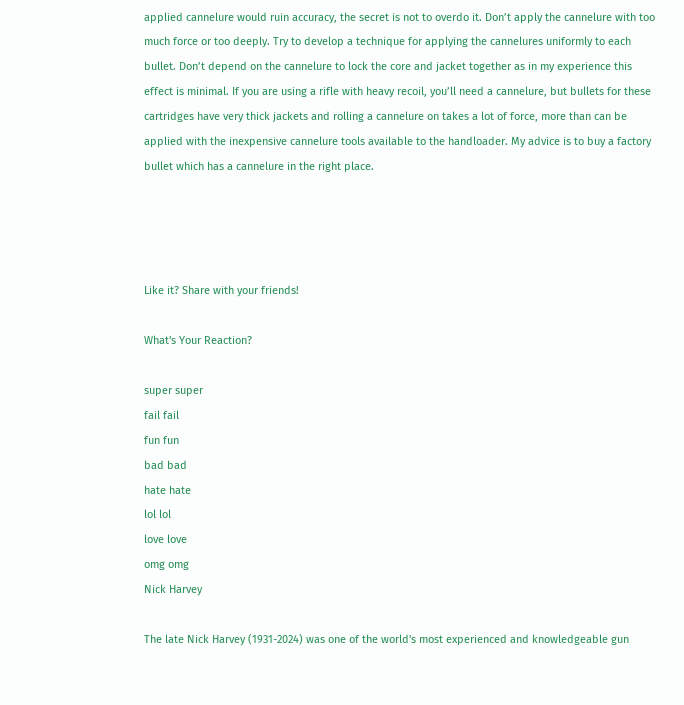applied cannelure would ruin accuracy, the secret is not to overdo it. Don’t apply the cannelure with too much force or too deeply. Try to develop a technique for applying the cannelures uniformly to each bullet. Don’t depend on the cannelure to lock the core and jacket together as in my experience this effect is minimal. If you are using a rifle with heavy recoil, you’ll need a cannelure, but bullets for these cartridges have very thick jackets and rolling a cannelure on takes a lot of force, more than can be applied with the inexpensive cannelure tools available to the handloader. My advice is to buy a factory bullet which has a cannelure in the right place.




Like it? Share with your friends!

What's Your Reaction?

super super
fail fail
fun fun
bad bad
hate hate
lol lol
love love
omg omg
Nick Harvey

The late Nick Harvey (1931-2024) was one of the world's most experienced and knowledgeable gun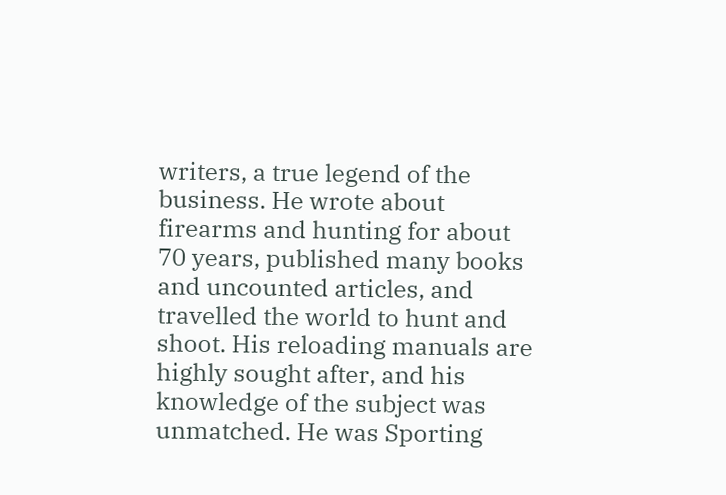writers, a true legend of the business. He wrote about firearms and hunting for about 70 years, published many books and uncounted articles, and travelled the world to hunt and shoot. His reloading manuals are highly sought after, and his knowledge of the subject was unmatched. He was Sporting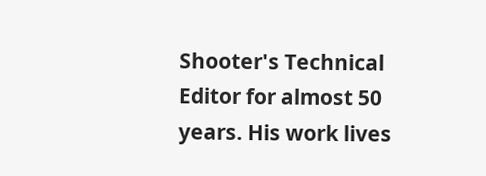Shooter's Technical Editor for almost 50 years. His work lives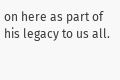on here as part of his legacy to us all.